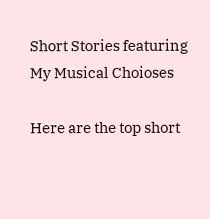Short Stories featuring My Musical Choioses

Here are the top short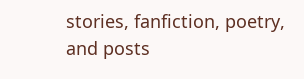stories, fanfiction, poetry, and posts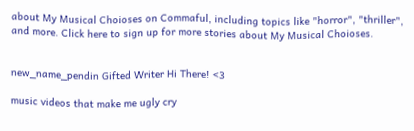about My Musical Choioses on Commaful, including topics like "horror", "thriller", and more. Click here to sign up for more stories about My Musical Choioses.


new_name_pendin Gifted Writer Hi There! <3

music videos that make me ugly cry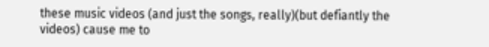these music videos (and just the songs, really)(but defiantly the videos) cause me to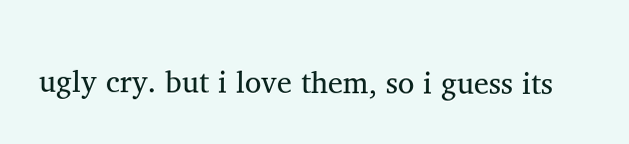ugly cry. but i love them, so i guess its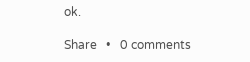ok.

Share   •   0 comments